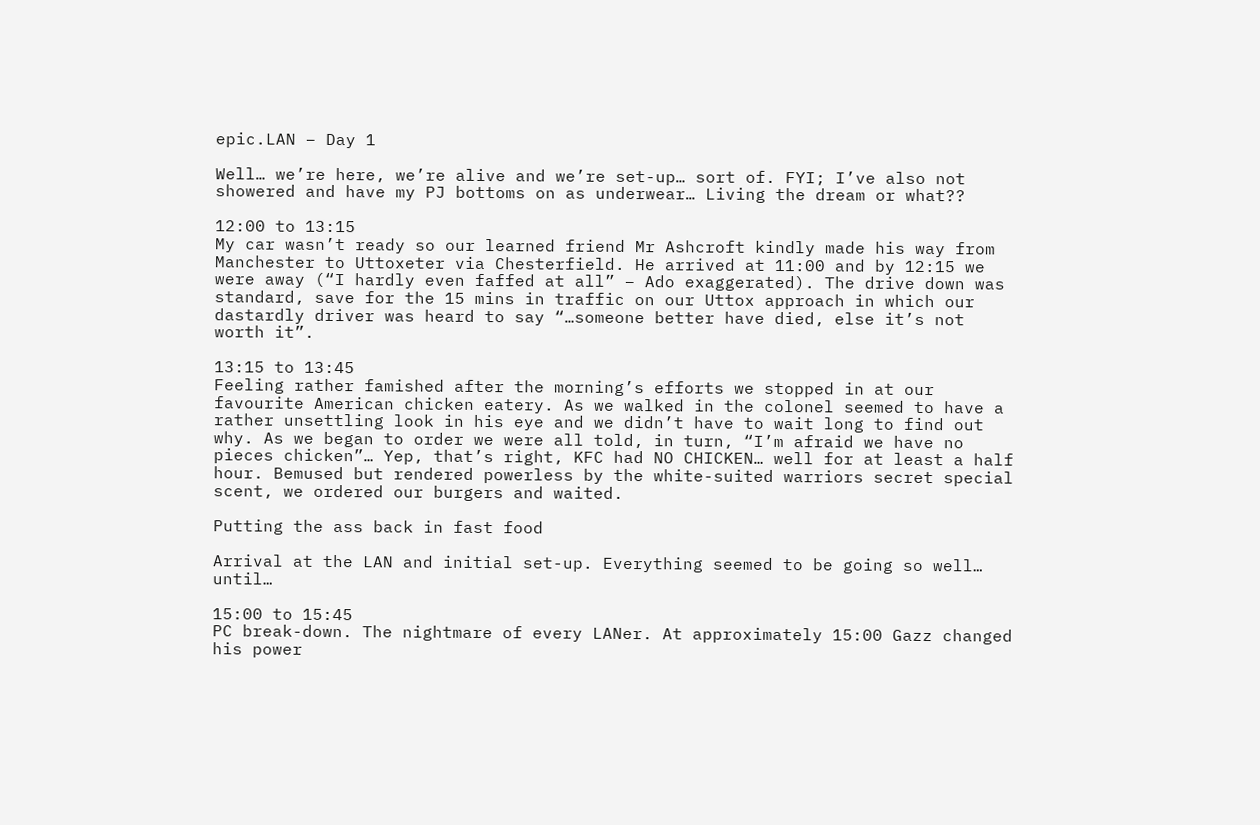epic.LAN – Day 1

Well… we’re here, we’re alive and we’re set-up… sort of. FYI; I’ve also not showered and have my PJ bottoms on as underwear… Living the dream or what??

12:00 to 13:15
My car wasn’t ready so our learned friend Mr Ashcroft kindly made his way from Manchester to Uttoxeter via Chesterfield. He arrived at 11:00 and by 12:15 we were away (“I hardly even faffed at all” – Ado exaggerated). The drive down was standard, save for the 15 mins in traffic on our Uttox approach in which our dastardly driver was heard to say “…someone better have died, else it’s not worth it”.

13:15 to 13:45
Feeling rather famished after the morning’s efforts we stopped in at our favourite American chicken eatery. As we walked in the colonel seemed to have a rather unsettling look in his eye and we didn’t have to wait long to find out why. As we began to order we were all told, in turn, “I’m afraid we have no pieces chicken”… Yep, that’s right, KFC had NO CHICKEN… well for at least a half hour. Bemused but rendered powerless by the white-suited warriors secret special scent, we ordered our burgers and waited.

Putting the ass back in fast food

Arrival at the LAN and initial set-up. Everything seemed to be going so well… until…

15:00 to 15:45
PC break-down. The nightmare of every LANer. At approximately 15:00 Gazz changed his power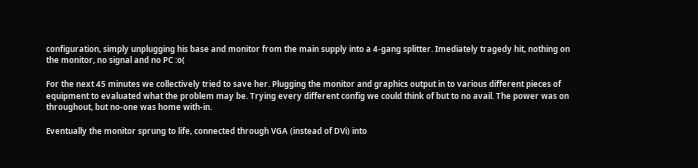configuration, simply unplugging his base and monitor from the main supply into a 4-gang splitter. Imediately tragedy hit, nothing on the monitor, no signal and no PC :o(

For the next 45 minutes we collectively tried to save her. Plugging the monitor and graphics output in to various different pieces of equipment to evaluated what the problem may be. Trying every different config we could think of but to no avail. The power was on throughout, but no-one was home with-in.

Eventually the monitor sprung to life, connected through VGA (instead of DVi) into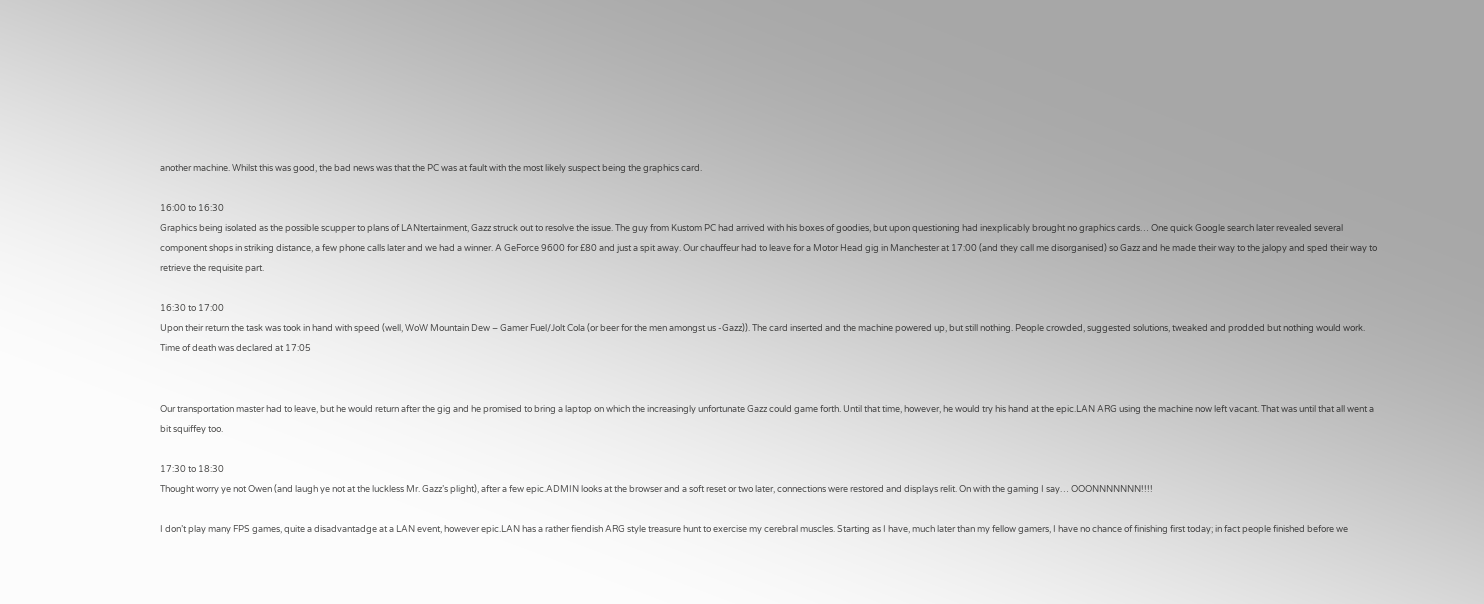another machine. Whilst this was good, the bad news was that the PC was at fault with the most likely suspect being the graphics card.

16:00 to 16:30
Graphics being isolated as the possible scupper to plans of LANtertainment, Gazz struck out to resolve the issue. The guy from Kustom PC had arrived with his boxes of goodies, but upon questioning had inexplicably brought no graphics cards… One quick Google search later revealed several component shops in striking distance, a few phone calls later and we had a winner. A GeForce 9600 for £80 and just a spit away. Our chauffeur had to leave for a Motor Head gig in Manchester at 17:00 (and they call me disorganised) so Gazz and he made their way to the jalopy and sped their way to retrieve the requisite part.

16:30 to 17:00
Upon their return the task was took in hand with speed (well, WoW Mountain Dew – Gamer Fuel/Jolt Cola (or beer for the men amongst us -Gazz)). The card inserted and the machine powered up, but still nothing. People crowded, suggested solutions, tweaked and prodded but nothing would work. Time of death was declared at 17:05


Our transportation master had to leave, but he would return after the gig and he promised to bring a laptop on which the increasingly unfortunate Gazz could game forth. Until that time, however, he would try his hand at the epic.LAN ARG using the machine now left vacant. That was until that all went a bit squiffey too.

17:30 to 18:30
Thought worry ye not Owen (and laugh ye not at the luckless Mr. Gazz’s plight), after a few epic.ADMIN looks at the browser and a soft reset or two later, connections were restored and displays relit. On with the gaming I say… OOONNNNNNN!!!!

I don’t play many FPS games, quite a disadvantadge at a LAN event, however epic.LAN has a rather fiendish ARG style treasure hunt to exercise my cerebral muscles. Starting as I have, much later than my fellow gamers, I have no chance of finishing first today; in fact people finished before we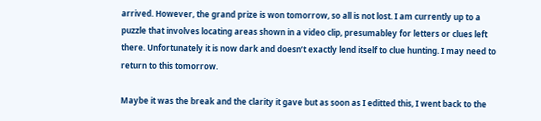arrived. However, the grand prize is won tomorrow, so all is not lost. I am currently up to a puzzle that involves locating areas shown in a video clip, presumabley for letters or clues left there. Unfortunately it is now dark and doesn’t exactly lend itself to clue hunting. I may need to return to this tomorrow.

Maybe it was the break and the clarity it gave but as soon as I editted this, I went back to the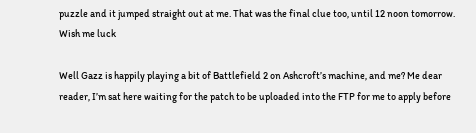puzzle and it jumped straight out at me. That was the final clue too, until 12 noon tomorrow. Wish me luck

Well Gazz is happily playing a bit of Battlefield 2 on Ashcroft’s machine, and me? Me dear reader, I’m sat here waiting for the patch to be uploaded into the FTP for me to apply before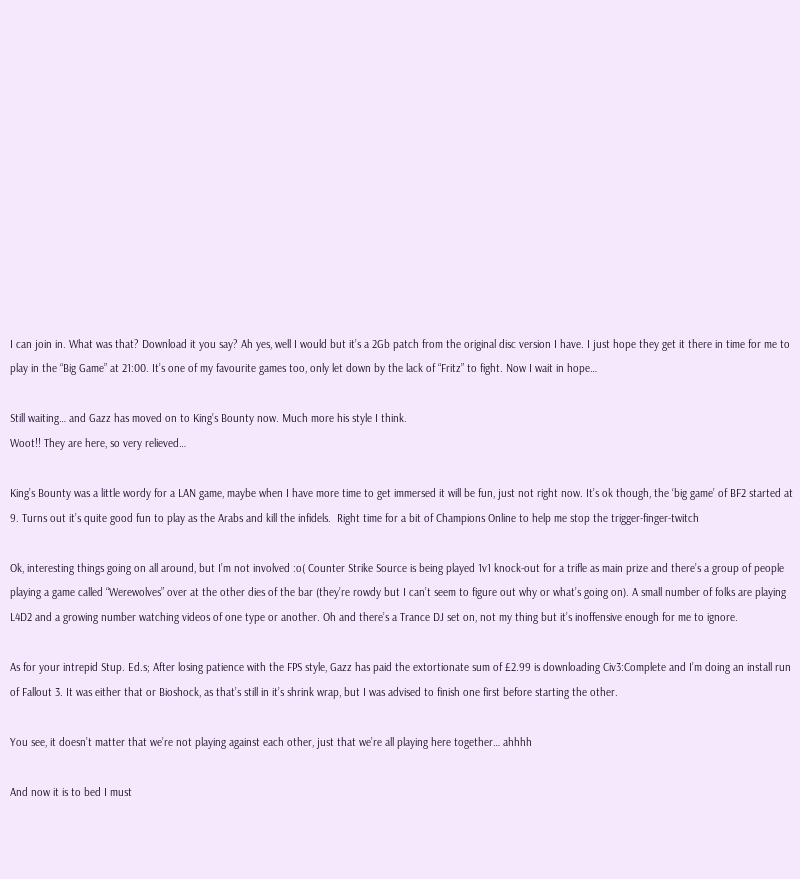I can join in. What was that? Download it you say? Ah yes, well I would but it’s a 2Gb patch from the original disc version I have. I just hope they get it there in time for me to play in the “Big Game” at 21:00. It’s one of my favourite games too, only let down by the lack of “Fritz” to fight. Now I wait in hope…

Still waiting… and Gazz has moved on to King’s Bounty now. Much more his style I think.
Woot!! They are here, so very relieved…

King’s Bounty was a little wordy for a LAN game, maybe when I have more time to get immersed it will be fun, just not right now. It’s ok though, the ‘big game’ of BF2 started at 9. Turns out it’s quite good fun to play as the Arabs and kill the infidels.  Right time for a bit of Champions Online to help me stop the trigger-finger-twitch

Ok, interesting things going on all around, but I’m not involved :o( Counter Strike Source is being played 1v1 knock-out for a trifle as main prize and there’s a group of people playing a game called “Werewolves” over at the other dies of the bar (they’re rowdy but I can’t seem to figure out why or what’s going on). A small number of folks are playing L4D2 and a growing number watching videos of one type or another. Oh and there’s a Trance DJ set on, not my thing but it’s inoffensive enough for me to ignore.

As for your intrepid Stup. Ed.s; After losing patience with the FPS style, Gazz has paid the extortionate sum of £2.99 is downloading Civ3:Complete and I’m doing an install run of Fallout 3. It was either that or Bioshock, as that’s still in it’s shrink wrap, but I was advised to finish one first before starting the other.

You see, it doesn’t matter that we’re not playing against each other, just that we’re all playing here together… ahhhh

And now it is to bed I must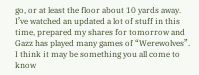go, or at least the floor about 10 yards away. I’ve watched an updated a lot of stuff in this time, prepared my shares for tomorrow and Gazz has played many games of “Werewolves”. I think it may be something you all come to know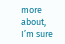more about, I’m sure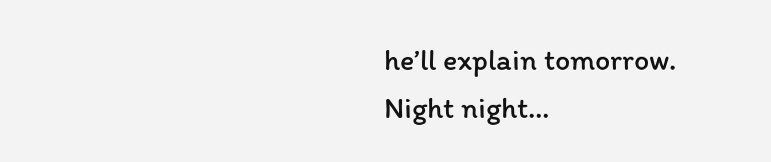he’ll explain tomorrow. Night night…